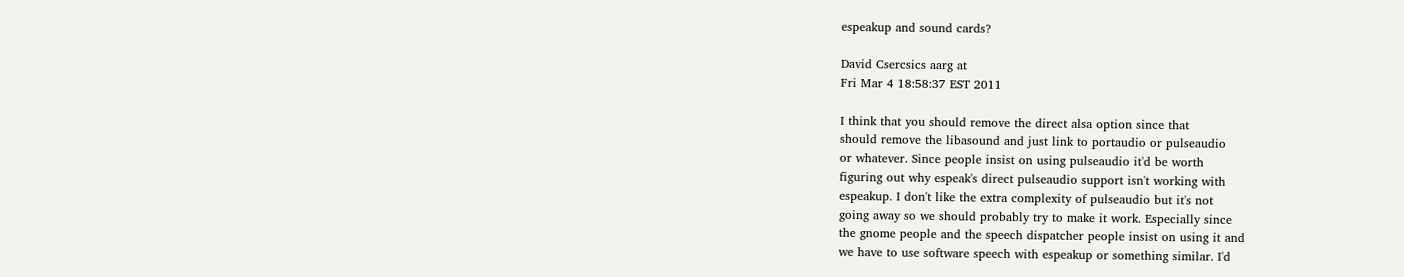espeakup and sound cards?

David Csercsics aarg at
Fri Mar 4 18:58:37 EST 2011

I think that you should remove the direct alsa option since that
should remove the libasound and just link to portaudio or pulseaudio
or whatever. Since people insist on using pulseaudio it'd be worth
figuring out why espeak's direct pulseaudio support isn't working with
espeakup. I don't like the extra complexity of pulseaudio but it's not
going away so we should probably try to make it work. Especially since
the gnome people and the speech dispatcher people insist on using it and
we have to use software speech with espeakup or something similar. I'd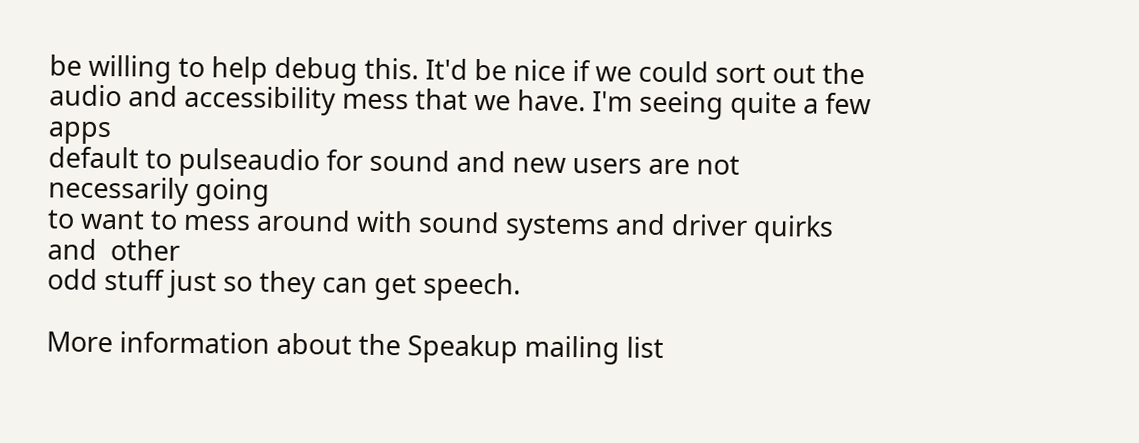be willing to help debug this. It'd be nice if we could sort out the
audio and accessibility mess that we have. I'm seeing quite a few apps
default to pulseaudio for sound and new users are not necessarily going
to want to mess around with sound systems and driver quirks and  other
odd stuff just so they can get speech.

More information about the Speakup mailing list